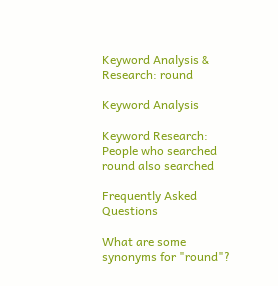Keyword Analysis & Research: round

Keyword Analysis

Keyword Research: People who searched round also searched

Frequently Asked Questions

What are some synonyms for "round"?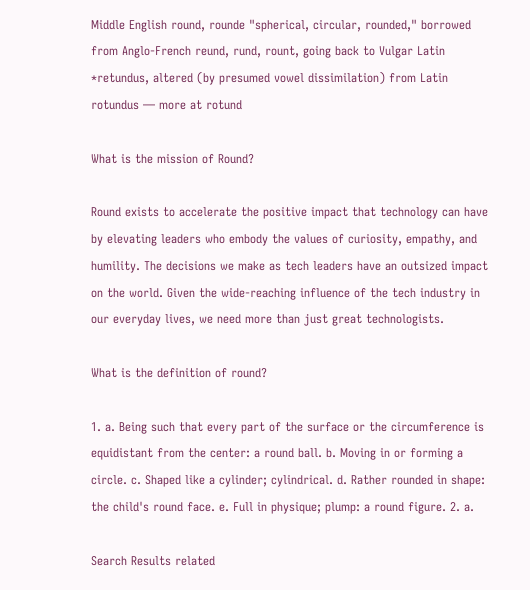Middle English round, rounde "spherical, circular, rounded," borrowed from Anglo-French reund, rund, rount, going back to Vulgar Latin *retundus, altered (by presumed vowel dissimilation) from Latin rotundus — more at rotund

What is the mission of Round?

Round exists to accelerate the positive impact that technology can have by elevating leaders who embody the values of curiosity, empathy, and humility. The decisions we make as tech leaders have an outsized impact on the world. Given the wide-reaching influence of the tech industry in our everyday lives, we need more than just great technologists.

What is the definition of round?

1. a. Being such that every part of the surface or the circumference is equidistant from the center: a round ball. b. Moving in or forming a circle. c. Shaped like a cylinder; cylindrical. d. Rather rounded in shape: the child's round face. e. Full in physique; plump: a round figure. 2. a.

Search Results related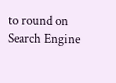to round on Search Engine